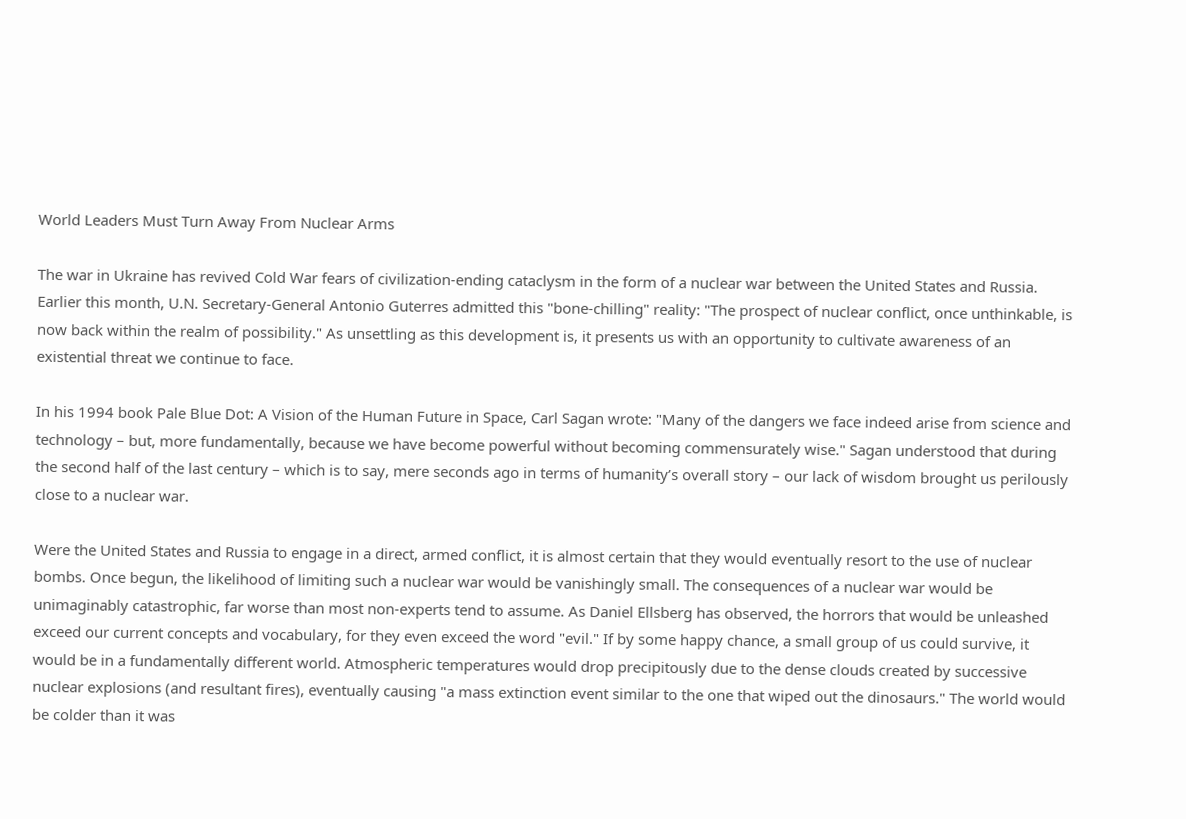World Leaders Must Turn Away From Nuclear Arms

The war in Ukraine has revived Cold War fears of civilization-ending cataclysm in the form of a nuclear war between the United States and Russia. Earlier this month, U.N. Secretary-General Antonio Guterres admitted this "bone-chilling" reality: "The prospect of nuclear conflict, once unthinkable, is now back within the realm of possibility." As unsettling as this development is, it presents us with an opportunity to cultivate awareness of an existential threat we continue to face.

In his 1994 book Pale Blue Dot: A Vision of the Human Future in Space, Carl Sagan wrote: "Many of the dangers we face indeed arise from science and technology – but, more fundamentally, because we have become powerful without becoming commensurately wise." Sagan understood that during the second half of the last century – which is to say, mere seconds ago in terms of humanity’s overall story – our lack of wisdom brought us perilously close to a nuclear war.

Were the United States and Russia to engage in a direct, armed conflict, it is almost certain that they would eventually resort to the use of nuclear bombs. Once begun, the likelihood of limiting such a nuclear war would be vanishingly small. The consequences of a nuclear war would be unimaginably catastrophic, far worse than most non-experts tend to assume. As Daniel Ellsberg has observed, the horrors that would be unleashed exceed our current concepts and vocabulary, for they even exceed the word "evil." If by some happy chance, a small group of us could survive, it would be in a fundamentally different world. Atmospheric temperatures would drop precipitously due to the dense clouds created by successive nuclear explosions (and resultant fires), eventually causing "a mass extinction event similar to the one that wiped out the dinosaurs." The world would be colder than it was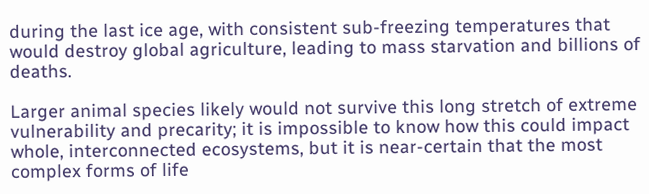during the last ice age, with consistent sub-freezing temperatures that would destroy global agriculture, leading to mass starvation and billions of deaths.

Larger animal species likely would not survive this long stretch of extreme vulnerability and precarity; it is impossible to know how this could impact whole, interconnected ecosystems, but it is near-certain that the most complex forms of life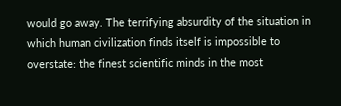would go away. The terrifying absurdity of the situation in which human civilization finds itself is impossible to overstate: the finest scientific minds in the most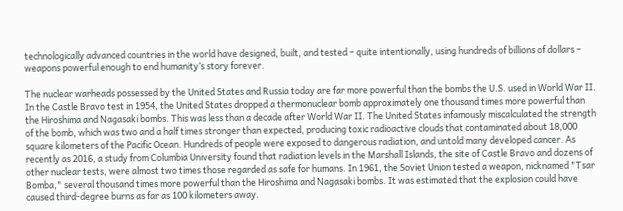technologically advanced countries in the world have designed, built, and tested – quite intentionally, using hundreds of billions of dollars – weapons powerful enough to end humanity’s story forever.

The nuclear warheads possessed by the United States and Russia today are far more powerful than the bombs the U.S. used in World War II. In the Castle Bravo test in 1954, the United States dropped a thermonuclear bomb approximately one thousand times more powerful than the Hiroshima and Nagasaki bombs. This was less than a decade after World War II. The United States infamously miscalculated the strength of the bomb, which was two and a half times stronger than expected, producing toxic radioactive clouds that contaminated about 18,000 square kilometers of the Pacific Ocean. Hundreds of people were exposed to dangerous radiation, and untold many developed cancer. As recently as 2016, a study from Columbia University found that radiation levels in the Marshall Islands, the site of Castle Bravo and dozens of other nuclear tests, were almost two times those regarded as safe for humans. In 1961, the Soviet Union tested a weapon, nicknamed "Tsar Bomba," several thousand times more powerful than the Hiroshima and Nagasaki bombs. It was estimated that the explosion could have caused third-degree burns as far as 100 kilometers away.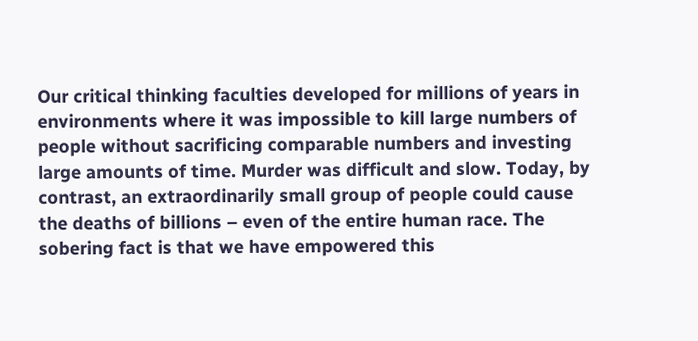Our critical thinking faculties developed for millions of years in environments where it was impossible to kill large numbers of people without sacrificing comparable numbers and investing large amounts of time. Murder was difficult and slow. Today, by contrast, an extraordinarily small group of people could cause the deaths of billions – even of the entire human race. The sobering fact is that we have empowered this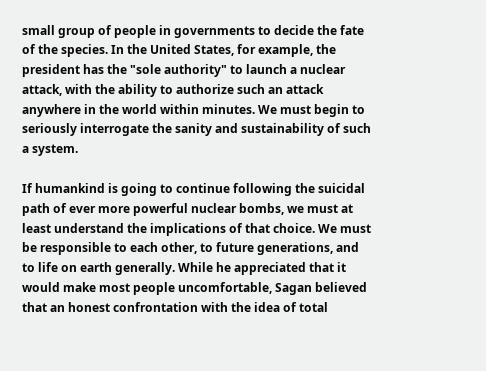small group of people in governments to decide the fate of the species. In the United States, for example, the president has the "sole authority" to launch a nuclear attack, with the ability to authorize such an attack anywhere in the world within minutes. We must begin to seriously interrogate the sanity and sustainability of such a system.

If humankind is going to continue following the suicidal path of ever more powerful nuclear bombs, we must at least understand the implications of that choice. We must be responsible to each other, to future generations, and to life on earth generally. While he appreciated that it would make most people uncomfortable, Sagan believed that an honest confrontation with the idea of total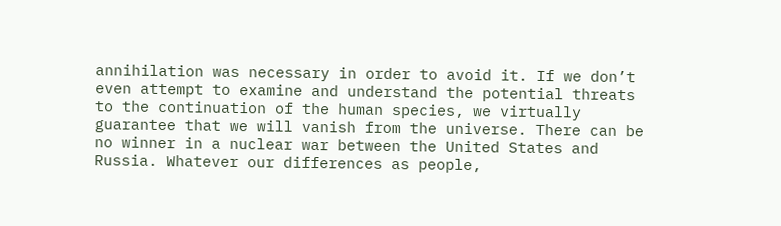annihilation was necessary in order to avoid it. If we don’t even attempt to examine and understand the potential threats to the continuation of the human species, we virtually guarantee that we will vanish from the universe. There can be no winner in a nuclear war between the United States and Russia. Whatever our differences as people,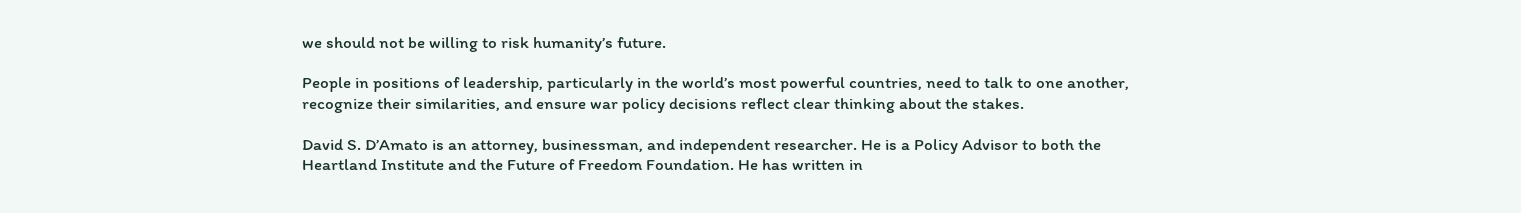we should not be willing to risk humanity’s future.

People in positions of leadership, particularly in the world’s most powerful countries, need to talk to one another, recognize their similarities, and ensure war policy decisions reflect clear thinking about the stakes.

David S. D’Amato is an attorney, businessman, and independent researcher. He is a Policy Advisor to both the Heartland Institute and the Future of Freedom Foundation. He has written in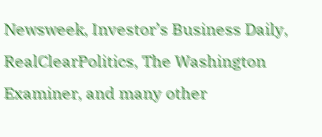Newsweek, Investor’s Business Daily, RealClearPolitics, The Washington Examiner, and many other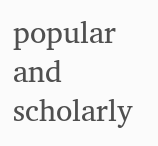popular and scholarly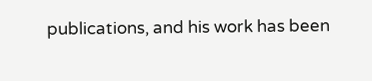publications, and his work has been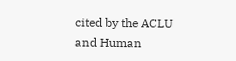cited by the ACLU and Human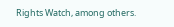Rights Watch, among others.